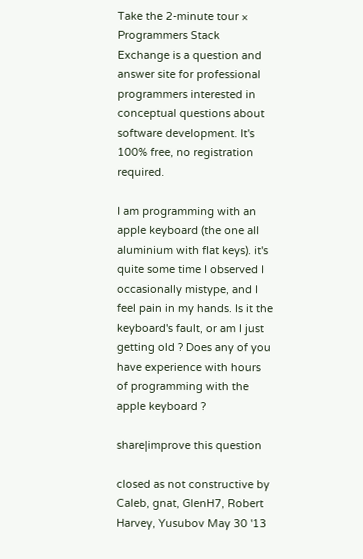Take the 2-minute tour ×
Programmers Stack Exchange is a question and answer site for professional programmers interested in conceptual questions about software development. It's 100% free, no registration required.

I am programming with an apple keyboard (the one all aluminium with flat keys). it's quite some time I observed I occasionally mistype, and I feel pain in my hands. Is it the keyboard's fault, or am I just getting old ? Does any of you have experience with hours of programming with the apple keyboard ?

share|improve this question

closed as not constructive by Caleb, gnat, GlenH7, Robert Harvey, Yusubov May 30 '13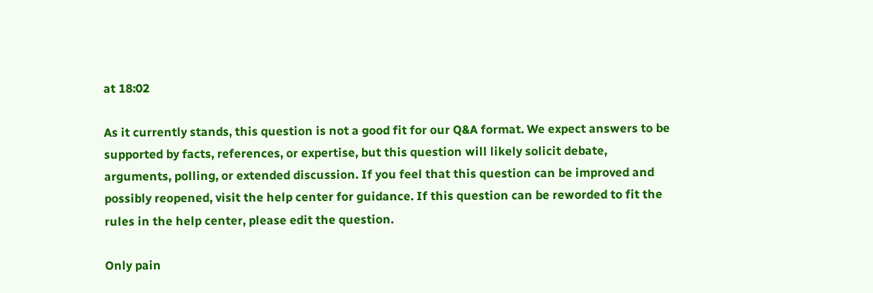at 18:02

As it currently stands, this question is not a good fit for our Q&A format. We expect answers to be supported by facts, references, or expertise, but this question will likely solicit debate, arguments, polling, or extended discussion. If you feel that this question can be improved and possibly reopened, visit the help center for guidance. If this question can be reworded to fit the rules in the help center, please edit the question.

Only pain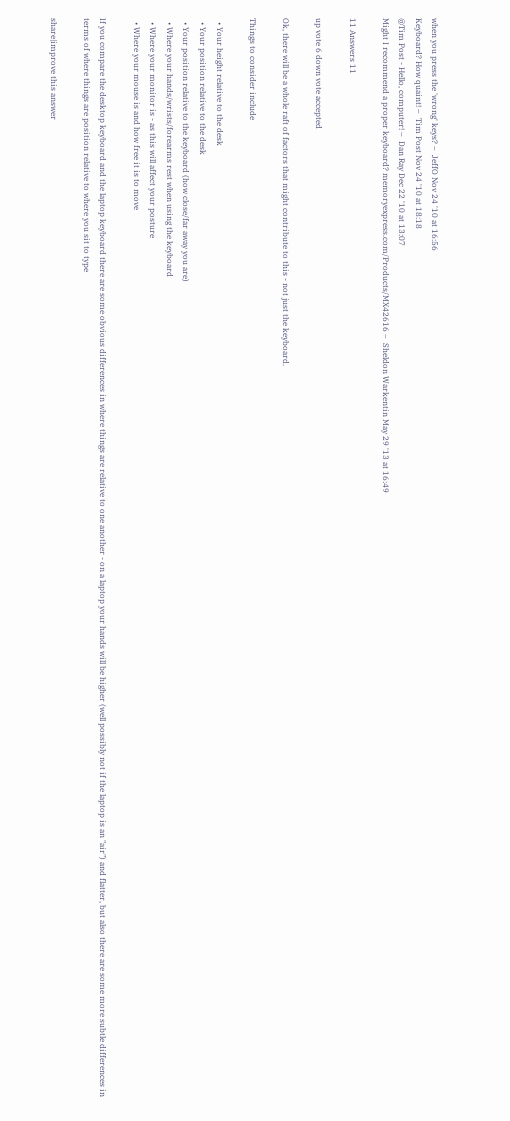when you press the 'wrong' keys? –  JeffO Nov 24 '10 at 16:56
Keyboard? How quaint! –  Tim Post Nov 24 '10 at 18:18
@Tim Post - Hello, computer! –  Dan Ray Dec 22 '10 at 13:07
Might I recommend a proper keyboard? memoryexpress.com/Products/MX42616 –  Sheldon Warkentin May 29 '13 at 16:49

11 Answers 11

up vote 6 down vote accepted

Ok, there will be a whole raft of factors that might contribute to this - not just the keyboard.

Things to consider include

  • Your height relative to the desk
  • Your position relative to the desk
  • Your position relative to the keyboard (how close/far away you are)
  • Where your hands/wrists/forearms rest when using the keyboard
  • Where your monitor is - as this will affect your posture
  • Where your mouse is and how free it is to move

If you compare the desktop keyboard and the laptop keyboard there are some obvious differences in where things are relative to one another - on a laptop your hands will be higher (well possibly not if the laptop is an "air") and flatter, but also there are some more subtle differences in terms of where things are position relative to where you sit to type

share|improve this answer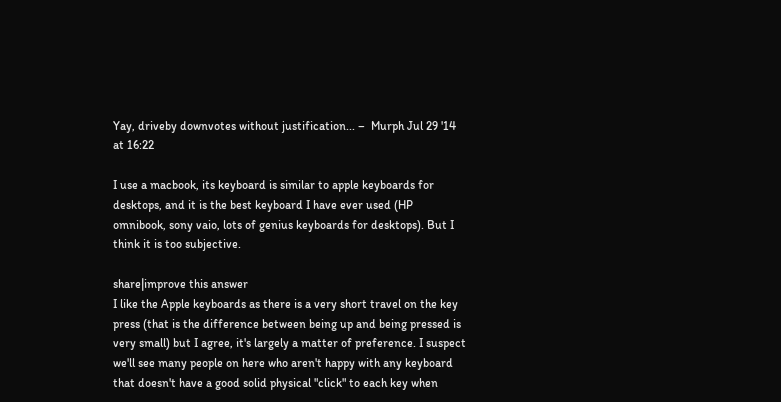Yay, driveby downvotes without justification... –  Murph Jul 29 '14 at 16:22

I use a macbook, its keyboard is similar to apple keyboards for desktops, and it is the best keyboard I have ever used (HP omnibook, sony vaio, lots of genius keyboards for desktops). But I think it is too subjective.

share|improve this answer
I like the Apple keyboards as there is a very short travel on the key press (that is the difference between being up and being pressed is very small) but I agree, it's largely a matter of preference. I suspect we'll see many people on here who aren't happy with any keyboard that doesn't have a good solid physical "click" to each key when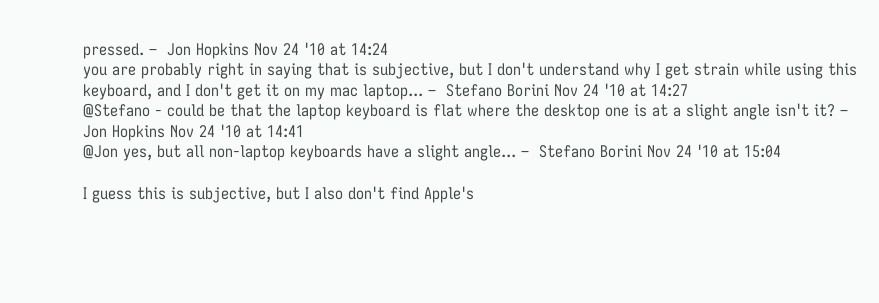pressed. –  Jon Hopkins Nov 24 '10 at 14:24
you are probably right in saying that is subjective, but I don't understand why I get strain while using this keyboard, and I don't get it on my mac laptop... –  Stefano Borini Nov 24 '10 at 14:27
@Stefano - could be that the laptop keyboard is flat where the desktop one is at a slight angle isn't it? –  Jon Hopkins Nov 24 '10 at 14:41
@Jon yes, but all non-laptop keyboards have a slight angle... –  Stefano Borini Nov 24 '10 at 15:04

I guess this is subjective, but I also don't find Apple's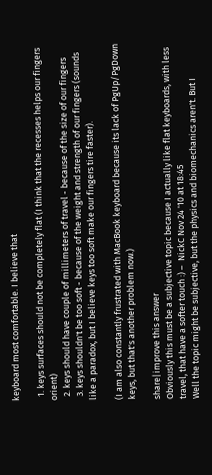keyboard most comfortable. I believe that

  1. keys surfaces should not be completely flat (I think that the recesses helps our fingers orient)
  2. keys should have couple of millimeters of travel - because of the size of our fingers
  3. keys shouldn't be too soft - because of the weight and strength of our fingers (sounds like a paradox, but I believe keys too soft make our fingers tire faster).

(I am also constantly frustrated with MacBook keyboard because its lack of PgUp/PgDown keys, but that's another problem now.)

share|improve this answer
Obviously this must be a subjective topic because I actually like flat keyboards, with less travel, that have a softer touch :) –  NickC Nov 24 '10 at 18:45
Well the topic might be subjective, but the physics and biomechanics aren't. But I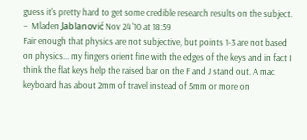guess it's pretty hard to get some credible research results on the subject. –  Mladen Jablanović Nov 24 '10 at 18:59
Fair enough that physics are not subjective, but points 1-3 are not based on physics... my fingers orient fine with the edges of the keys and in fact I think the flat keys help the raised bar on the F and J stand out. A mac keyboard has about 2mm of travel instead of 5mm or more on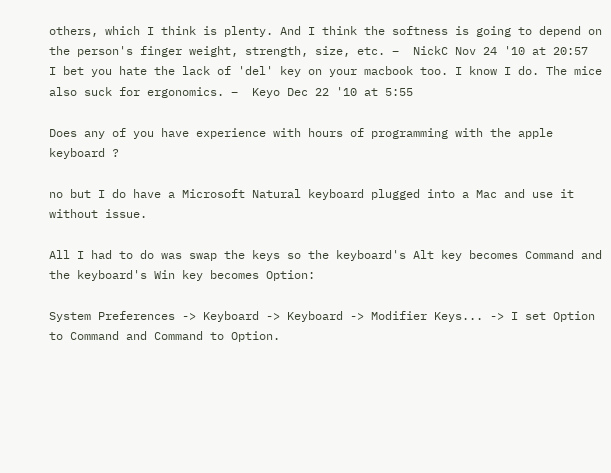others, which I think is plenty. And I think the softness is going to depend on the person's finger weight, strength, size, etc. –  NickC Nov 24 '10 at 20:57
I bet you hate the lack of 'del' key on your macbook too. I know I do. The mice also suck for ergonomics. –  Keyo Dec 22 '10 at 5:55

Does any of you have experience with hours of programming with the apple keyboard ?

no but I do have a Microsoft Natural keyboard plugged into a Mac and use it without issue.

All I had to do was swap the keys so the keyboard's Alt key becomes Command and the keyboard's Win key becomes Option:

System Preferences -> Keyboard -> Keyboard -> Modifier Keys... -> I set Option to Command and Command to Option.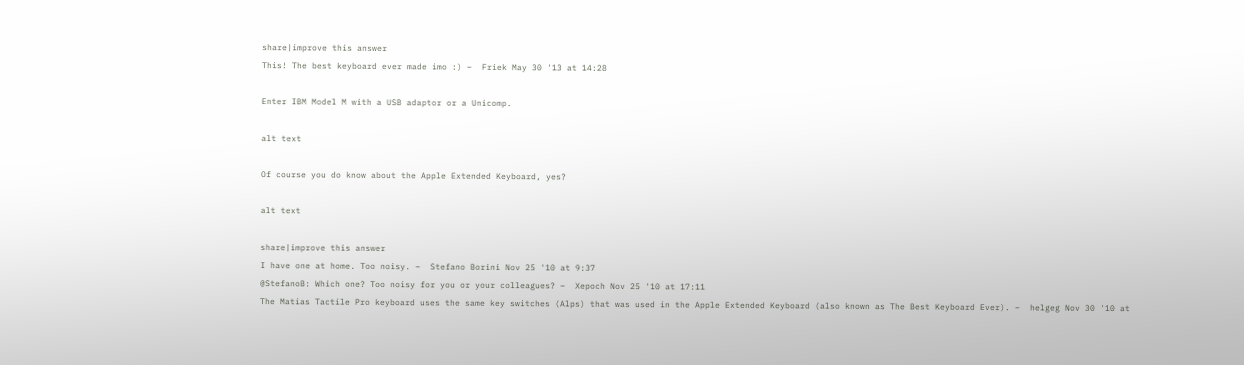share|improve this answer
This! The best keyboard ever made imo :) –  Friek May 30 '13 at 14:28

Enter IBM Model M with a USB adaptor or a Unicomp.

alt text

Of course you do know about the Apple Extended Keyboard, yes?

alt text

share|improve this answer
I have one at home. Too noisy. –  Stefano Borini Nov 25 '10 at 9:37
@StefanoB: Which one? Too noisy for you or your colleagues? –  Xepoch Nov 25 '10 at 17:11
The Matias Tactile Pro keyboard uses the same key switches (Alps) that was used in the Apple Extended Keyboard (also known as The Best Keyboard Ever). –  helgeg Nov 30 '10 at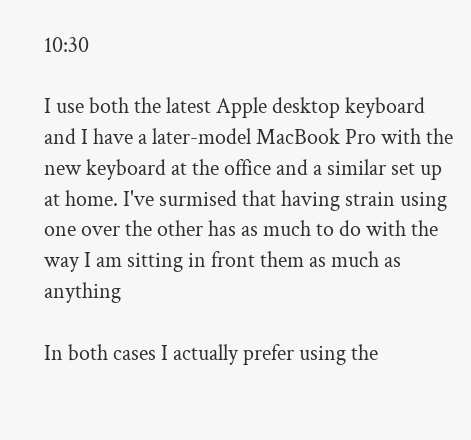10:30

I use both the latest Apple desktop keyboard and I have a later-model MacBook Pro with the new keyboard at the office and a similar set up at home. I've surmised that having strain using one over the other has as much to do with the way I am sitting in front them as much as anything

In both cases I actually prefer using the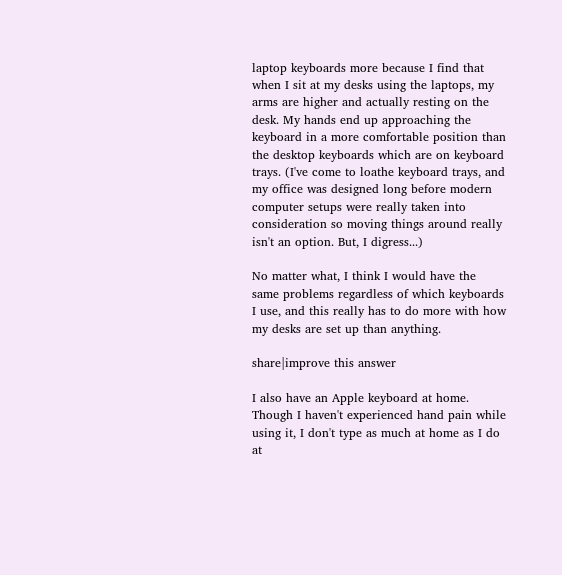laptop keyboards more because I find that when I sit at my desks using the laptops, my arms are higher and actually resting on the desk. My hands end up approaching the keyboard in a more comfortable position than the desktop keyboards which are on keyboard trays. (I've come to loathe keyboard trays, and my office was designed long before modern computer setups were really taken into consideration so moving things around really isn't an option. But, I digress...)

No matter what, I think I would have the same problems regardless of which keyboards I use, and this really has to do more with how my desks are set up than anything.

share|improve this answer

I also have an Apple keyboard at home. Though I haven't experienced hand pain while using it, I don't type as much at home as I do at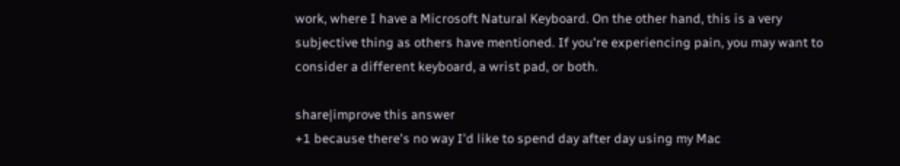work, where I have a Microsoft Natural Keyboard. On the other hand, this is a very subjective thing as others have mentioned. If you're experiencing pain, you may want to consider a different keyboard, a wrist pad, or both.

share|improve this answer
+1 because there's no way I'd like to spend day after day using my Mac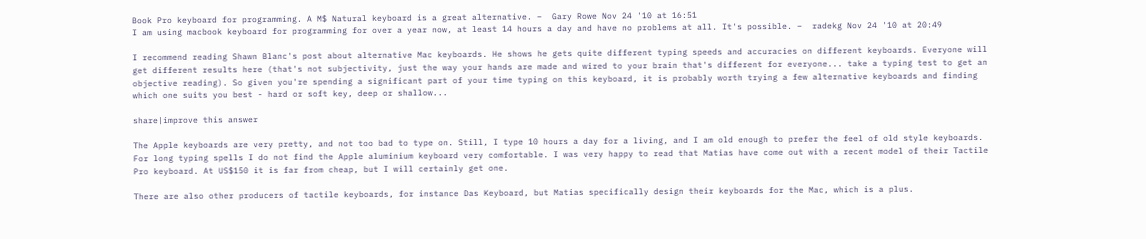Book Pro keyboard for programming. A M$ Natural keyboard is a great alternative. –  Gary Rowe Nov 24 '10 at 16:51
I am using macbook keyboard for programming for over a year now, at least 14 hours a day and have no problems at all. It's possible. –  radekg Nov 24 '10 at 20:49

I recommend reading Shawn Blanc's post about alternative Mac keyboards. He shows he gets quite different typing speeds and accuracies on different keyboards. Everyone will get different results here (that's not subjectivity, just the way your hands are made and wired to your brain that's different for everyone... take a typing test to get an objective reading). So given you're spending a significant part of your time typing on this keyboard, it is probably worth trying a few alternative keyboards and finding which one suits you best - hard or soft key, deep or shallow...

share|improve this answer

The Apple keyboards are very pretty, and not too bad to type on. Still, I type 10 hours a day for a living, and I am old enough to prefer the feel of old style keyboards. For long typing spells I do not find the Apple aluminium keyboard very comfortable. I was very happy to read that Matias have come out with a recent model of their Tactile Pro keyboard. At US$150 it is far from cheap, but I will certainly get one.

There are also other producers of tactile keyboards, for instance Das Keyboard, but Matias specifically design their keyboards for the Mac, which is a plus.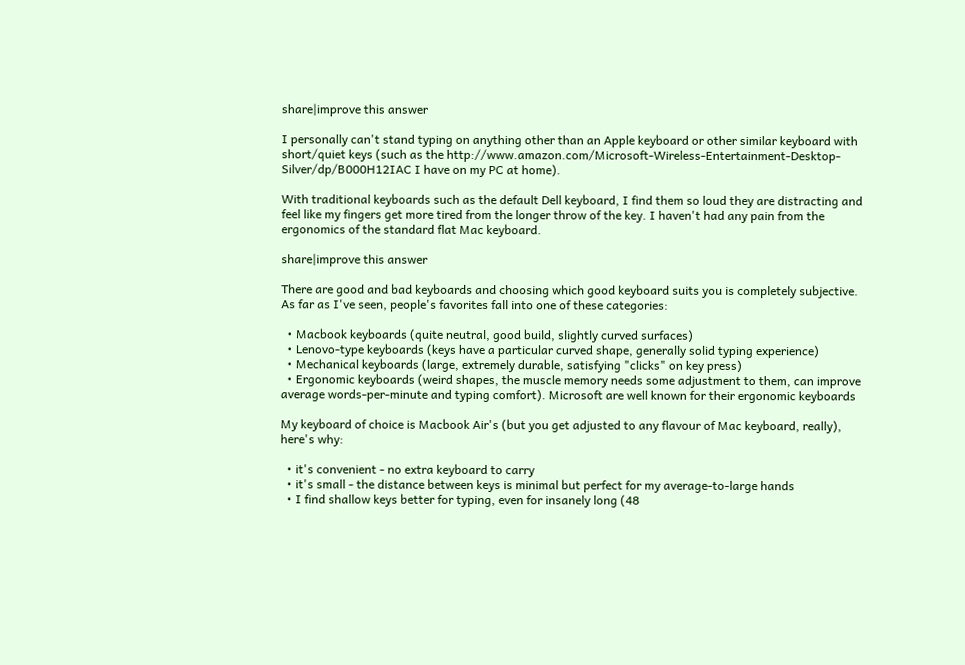share|improve this answer

I personally can't stand typing on anything other than an Apple keyboard or other similar keyboard with short/quiet keys (such as the http://www.amazon.com/Microsoft-Wireless-Entertainment-Desktop-Silver/dp/B000H12IAC I have on my PC at home).

With traditional keyboards such as the default Dell keyboard, I find them so loud they are distracting and feel like my fingers get more tired from the longer throw of the key. I haven't had any pain from the ergonomics of the standard flat Mac keyboard.

share|improve this answer

There are good and bad keyboards and choosing which good keyboard suits you is completely subjective. As far as I've seen, people's favorites fall into one of these categories:

  • Macbook keyboards (quite neutral, good build, slightly curved surfaces)
  • Lenovo-type keyboards (keys have a particular curved shape, generally solid typing experience)
  • Mechanical keyboards (large, extremely durable, satisfying "clicks" on key press)
  • Ergonomic keyboards (weird shapes, the muscle memory needs some adjustment to them, can improve average words-per-minute and typing comfort). Microsoft are well known for their ergonomic keyboards

My keyboard of choice is Macbook Air's (but you get adjusted to any flavour of Mac keyboard, really), here's why:

  • it's convenient - no extra keyboard to carry
  • it's small - the distance between keys is minimal but perfect for my average-to-large hands
  • I find shallow keys better for typing, even for insanely long (48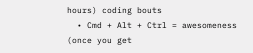hours) coding bouts
  • Cmd + Alt + Ctrl = awesomeness (once you get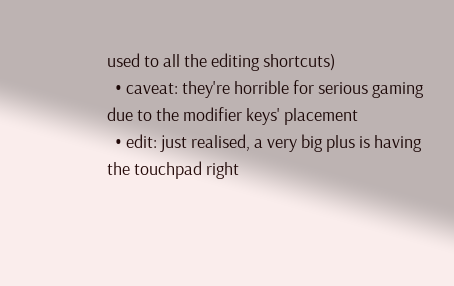used to all the editing shortcuts)
  • caveat: they're horrible for serious gaming due to the modifier keys' placement
  • edit: just realised, a very big plus is having the touchpad right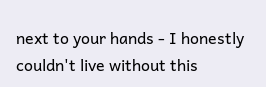next to your hands - I honestly couldn't live without this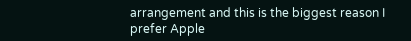arrangement and this is the biggest reason I prefer Apple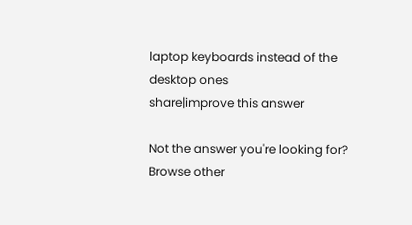laptop keyboards instead of the desktop ones
share|improve this answer

Not the answer you're looking for? Browse other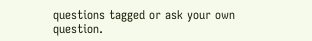questions tagged or ask your own question.